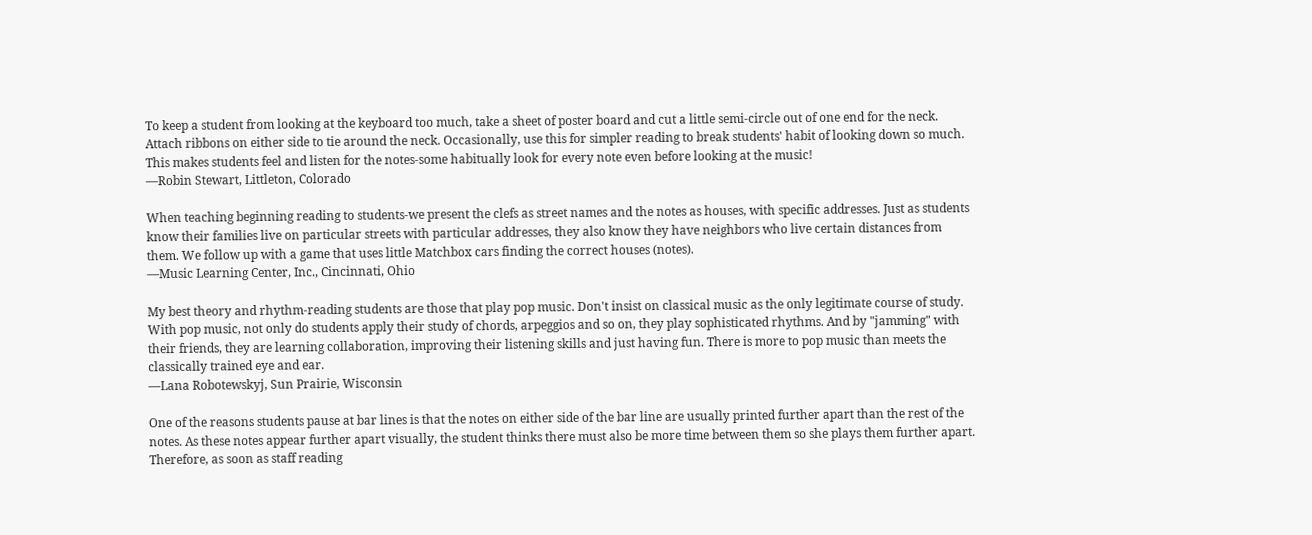To keep a student from looking at the keyboard too much, take a sheet of poster board and cut a little semi-circle out of one end for the neck. Attach ribbons on either side to tie around the neck. Occasionally, use this for simpler reading to break students' habit of looking down so much. This makes students feel and listen for the notes-some habitually look for every note even before looking at the music!
—Robin Stewart, Littleton, Colorado

When teaching beginning reading to students-we present the clefs as street names and the notes as houses, with specific addresses. Just as students know their families live on particular streets with particular addresses, they also know they have neighbors who live certain distances from them. We follow up with a game that uses little Matchbox cars finding the correct houses (notes).
—Music Learning Center, Inc., Cincinnati, Ohio

My best theory and rhythm-reading students are those that play pop music. Don't insist on classical music as the only legitimate course of study. With pop music, not only do students apply their study of chords, arpeggios and so on, they play sophisticated rhythms. And by "jamming" with their friends, they are learning collaboration, improving their listening skills and just having fun. There is more to pop music than meets the classically trained eye and ear.
—Lana Robotewskyj, Sun Prairie, Wisconsin

One of the reasons students pause at bar lines is that the notes on either side of the bar line are usually printed further apart than the rest of the notes. As these notes appear further apart visually, the student thinks there must also be more time between them so she plays them further apart. Therefore, as soon as staff reading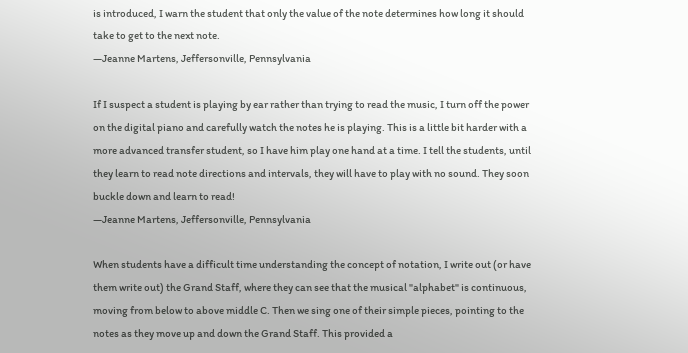is introduced, I warn the student that only the value of the note determines how long it should take to get to the next note.
—Jeanne Martens, Jeffersonville, Pennsylvania

If I suspect a student is playing by ear rather than trying to read the music, I turn off the power on the digital piano and carefully watch the notes he is playing. This is a little bit harder with a more advanced transfer student, so I have him play one hand at a time. I tell the students, until they learn to read note directions and intervals, they will have to play with no sound. They soon buckle down and learn to read!
—Jeanne Martens, Jeffersonville, Pennsylvania

When students have a difficult time understanding the concept of notation, I write out (or have them write out) the Grand Staff, where they can see that the musical "alphabet" is continuous, moving from below to above middle C. Then we sing one of their simple pieces, pointing to the notes as they move up and down the Grand Staff. This provided a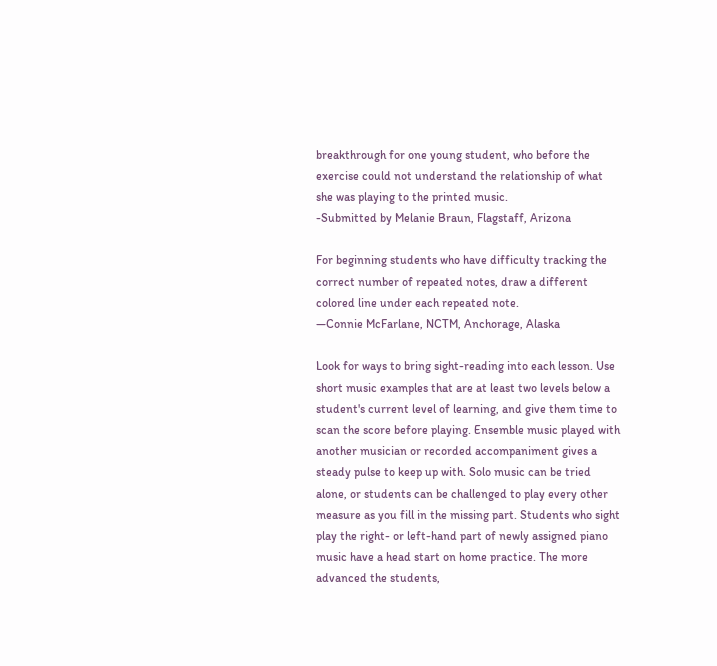breakthrough for one young student, who before the exercise could not understand the relationship of what she was playing to the printed music.
-Submitted by Melanie Braun, Flagstaff, Arizona

For beginning students who have difficulty tracking the correct number of repeated notes, draw a different colored line under each repeated note.
—Connie McFarlane, NCTM, Anchorage, Alaska

Look for ways to bring sight-reading into each lesson. Use short music examples that are at least two levels below a student's current level of learning, and give them time to scan the score before playing. Ensemble music played with another musician or recorded accompaniment gives a steady pulse to keep up with. Solo music can be tried alone, or students can be challenged to play every other measure as you fill in the missing part. Students who sight play the right- or left-hand part of newly assigned piano music have a head start on home practice. The more advanced the students,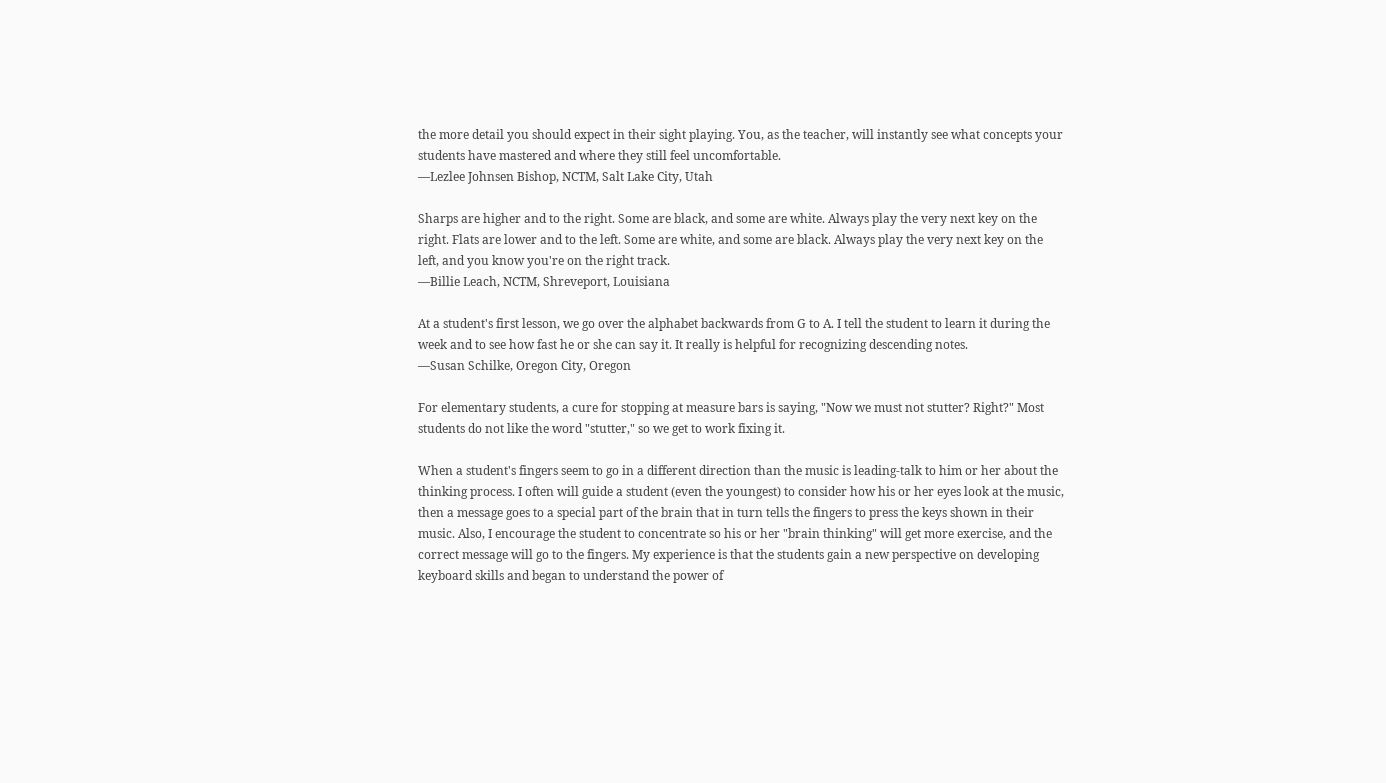the more detail you should expect in their sight playing. You, as the teacher, will instantly see what concepts your students have mastered and where they still feel uncomfortable.
—Lezlee Johnsen Bishop, NCTM, Salt Lake City, Utah

Sharps are higher and to the right. Some are black, and some are white. Always play the very next key on the right. Flats are lower and to the left. Some are white, and some are black. Always play the very next key on the left, and you know you're on the right track.
—Billie Leach, NCTM, Shreveport, Louisiana

At a student's first lesson, we go over the alphabet backwards from G to A. I tell the student to learn it during the week and to see how fast he or she can say it. It really is helpful for recognizing descending notes.
—Susan Schilke, Oregon City, Oregon

For elementary students, a cure for stopping at measure bars is saying, "Now we must not stutter? Right?" Most students do not like the word "stutter," so we get to work fixing it.

When a student's fingers seem to go in a different direction than the music is leading-talk to him or her about the thinking process. I often will guide a student (even the youngest) to consider how his or her eyes look at the music, then a message goes to a special part of the brain that in turn tells the fingers to press the keys shown in their music. Also, I encourage the student to concentrate so his or her "brain thinking" will get more exercise, and the correct message will go to the fingers. My experience is that the students gain a new perspective on developing keyboard skills and began to understand the power of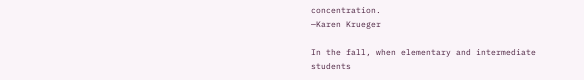concentration.
—Karen Krueger

In the fall, when elementary and intermediate students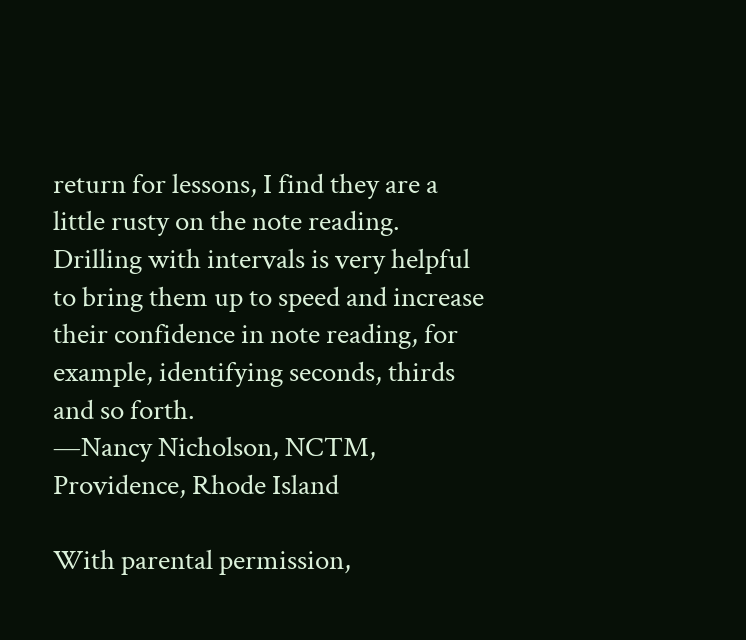return for lessons, I find they are a little rusty on the note reading. Drilling with intervals is very helpful to bring them up to speed and increase their confidence in note reading, for example, identifying seconds, thirds and so forth.
—Nancy Nicholson, NCTM, Providence, Rhode Island

With parental permission,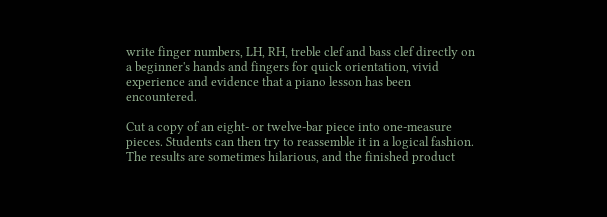write finger numbers, LH, RH, treble clef and bass clef directly on a beginner's hands and fingers for quick orientation, vivid experience and evidence that a piano lesson has been encountered.

Cut a copy of an eight- or twelve-bar piece into one-measure pieces. Students can then try to reassemble it in a logical fashion. The results are sometimes hilarious, and the finished product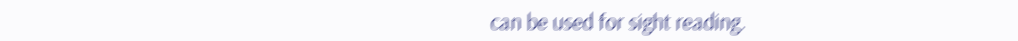can be used for sight reading.